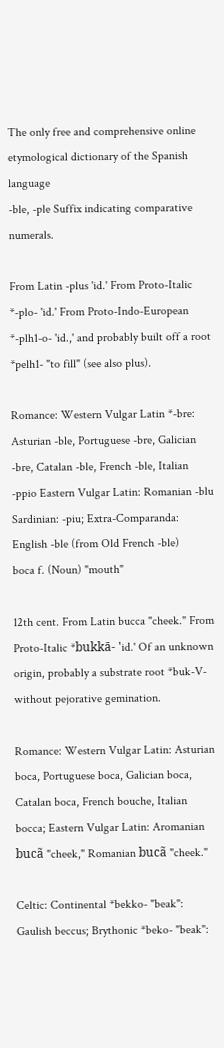The only free and comprehensive online etymological dictionary of the Spanish language
-ble, -ple Suffix indicating comparative numerals.

From Latin -plus 'id.' From Proto-Italic *-plo- 'id.' From Proto-Indo-European *-plh1-o- 'id.,' and probably built off a root *pelh1- "to fill" (see also plus).

Romance: Western Vulgar Latin *-bre: Asturian -ble, Portuguese -bre, Galician -bre, Catalan -ble, French -ble, Italian -ppio Eastern Vulgar Latin: Romanian -blu Sardinian: -piu; Extra-Comparanda: English -ble (from Old French -ble)
boca f. (Noun) "mouth"

12th cent. From Latin bucca "cheek." From Proto-Italic *bukkā- 'id.' Of an unknown origin, probably a substrate root *buk-V- without pejorative gemination.

Romance: Western Vulgar Latin: Asturian boca, Portuguese boca, Galician boca, Catalan boca, French bouche, Italian bocca; Eastern Vulgar Latin: Aromanian bucã "cheek," Romanian bucã "cheek."

Celtic: Continental *bekko- "beak": Gaulish beccus; Brythonic *beko- "beak":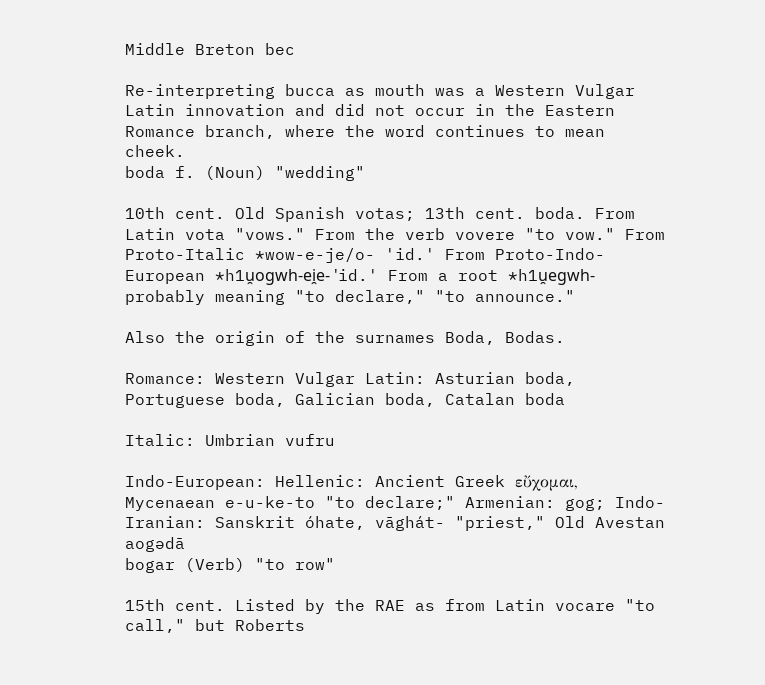Middle Breton bec

Re-interpreting bucca as mouth was a Western Vulgar Latin innovation and did not occur in the Eastern Romance branch, where the word continues to mean cheek.
boda f. (Noun) "wedding"

10th cent. Old Spanish votas; 13th cent. boda. From Latin vota "vows." From the verb vovere "to vow." From Proto-Italic *wow-e-je/o- 'id.' From Proto-Indo-European *h1u̯ogwh-ei̯e- 'id.' From a root *h1u̯egwh- probably meaning "to declare," "to announce."

Also the origin of the surnames Boda, Bodas.

Romance: Western Vulgar Latin: Asturian boda, Portuguese boda, Galician boda, Catalan boda

Italic: Umbrian vufru

Indo-European: Hellenic: Ancient Greek εὔχομαι, Mycenaean e-u-ke-to "to declare;" Armenian: gog; Indo-Iranian: Sanskrit óhate, vāghát- "priest," Old Avestan aogədā
bogar (Verb) "to row"

15th cent. Listed by the RAE as from Latin vocare "to call," but Roberts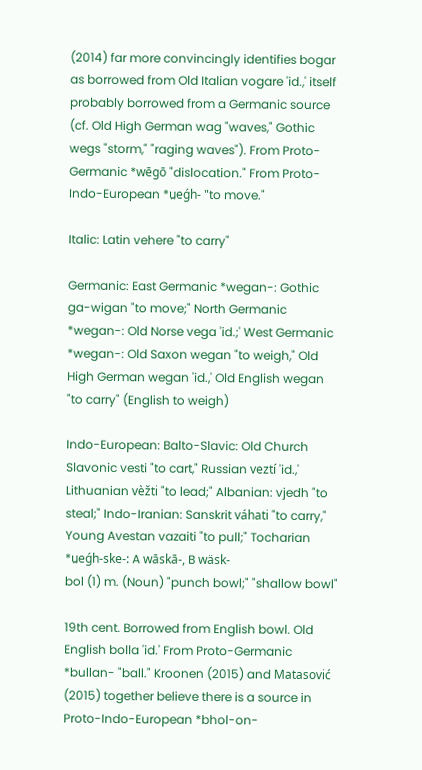(2014) far more convincingly identifies bogar as borrowed from Old Italian vogare 'id.,' itself probably borrowed from a Germanic source (cf. Old High German wag "waves," Gothic wegs "storm," "raging waves"). From Proto-Germanic *wēgō "dislocation." From Proto-Indo-European *u̯eǵh- "to move."

Italic: Latin vehere "to carry"

Germanic: East Germanic *wegan-: Gothic ga-wigan "to move;" North Germanic *wegan-: Old Norse vega 'id.;' West Germanic *wegan-: Old Saxon wegan "to weigh," Old High German wegan 'id.,' Old English wegan "to carry" (English to weigh)

Indo-European: Balto-Slavic: Old Church Slavonic vesti "to cart," Russian veztí 'id.,' Lithuanian vèžti "to lead;" Albanian: vjedh "to steal;" Indo-Iranian: Sanskrit váhati "to carry," Young Avestan vazaiti "to pull;" Tocharian *u̯eǵh-ske-: A wāskā-, B wäsk-
bol (1) m. (Noun) "punch bowl;" "shallow bowl"

19th cent. Borrowed from English bowl. Old English bolla 'id.' From Proto-Germanic *bullan- "ball." Kroonen (2015) and Matasović (2015) together believe there is a source in Proto-Indo-European *bhol-on-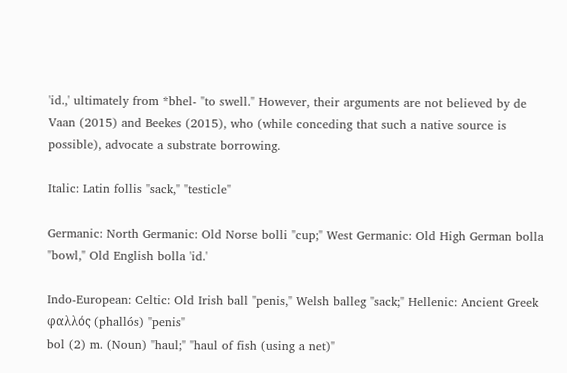'id.,' ultimately from *bhel- "to swell." However, their arguments are not believed by de Vaan (2015) and Beekes (2015), who (while conceding that such a native source is possible), advocate a substrate borrowing.

Italic: Latin follis "sack," "testicle"

Germanic: North Germanic: Old Norse bolli "cup;" West Germanic: Old High German bolla "bowl," Old English bolla 'id.'

Indo-European: Celtic: Old Irish ball "penis," Welsh balleg "sack;" Hellenic: Ancient Greek φαλλός (phallós) "penis"
bol (2) m. (Noun) "haul;" "haul of fish (using a net)"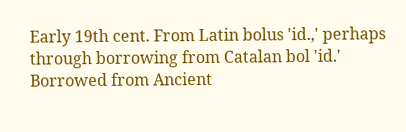Early 19th cent. From Latin bolus 'id.,' perhaps through borrowing from Catalan bol 'id.' Borrowed from Ancient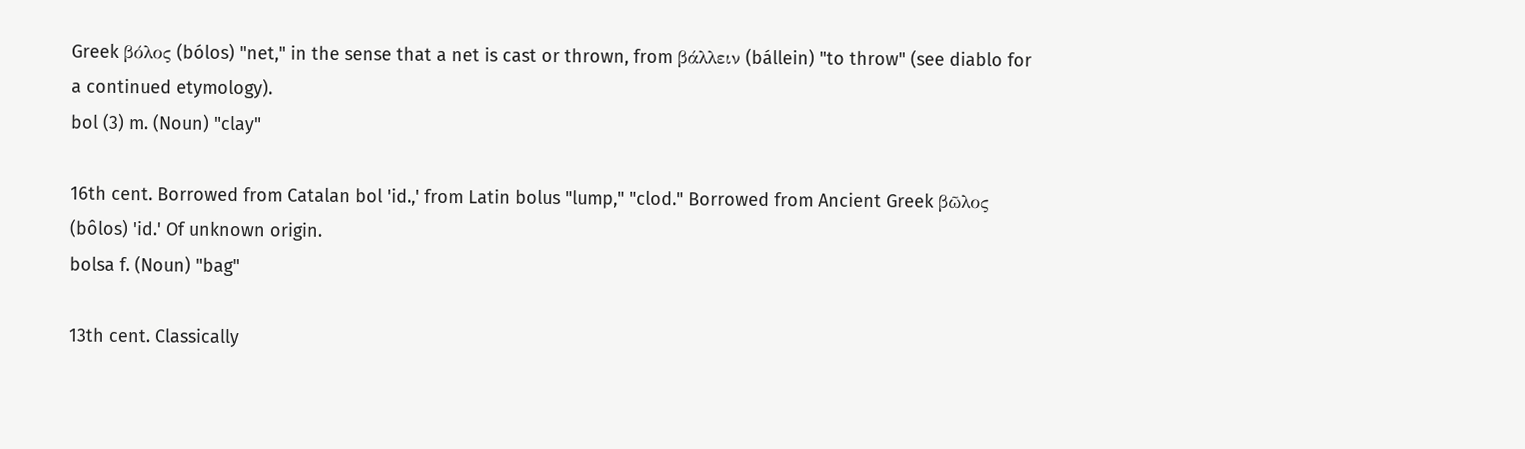Greek βόλος (bólos) "net," in the sense that a net is cast or thrown, from βάλλειν (bállein) "to throw" (see diablo for a continued etymology).
bol (3) m. (Noun) "clay"

16th cent. Borrowed from Catalan bol 'id.,' from Latin bolus "lump," "clod." Borrowed from Ancient Greek βῶλος (bôlos) 'id.' Of unknown origin.
bolsa f. (Noun) "bag"

13th cent. Classically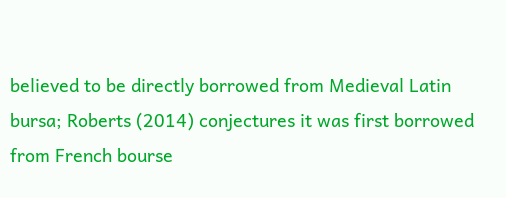believed to be directly borrowed from Medieval Latin bursa; Roberts (2014) conjectures it was first borrowed from French bourse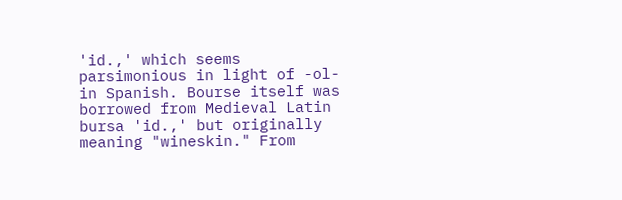'id.,' which seems parsimonious in light of -ol- in Spanish. Bourse itself was borrowed from Medieval Latin bursa 'id.,' but originally meaning "wineskin." From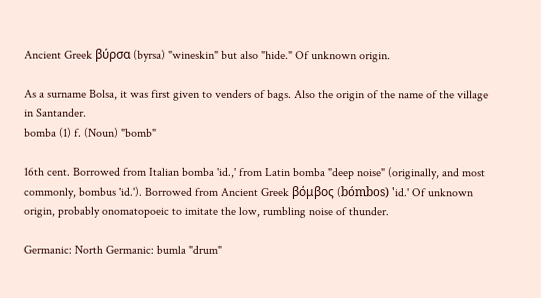Ancient Greek βύρσα (byrsa) "wineskin" but also "hide." Of unknown origin.

As a surname Bolsa, it was first given to venders of bags. Also the origin of the name of the village in Santander.
bomba (1) f. (Noun) "bomb"

16th cent. Borrowed from Italian bomba 'id.,' from Latin bomba "deep noise" (originally, and most commonly, bombus 'id.'). Borrowed from Ancient Greek βόμβος (bómbos) 'id.' Of unknown origin, probably onomatopoeic to imitate the low, rumbling noise of thunder.

Germanic: North Germanic: bumla "drum"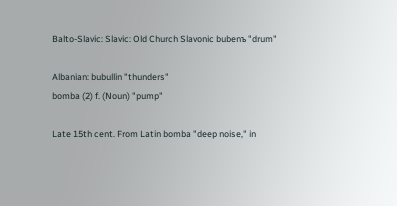Balto-Slavic: Slavic: Old Church Slavonic bubenъ "drum"

Albanian: bubullin "thunders"
bomba (2) f. (Noun) "pump"

Late 15th cent. From Latin bomba "deep noise," in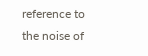reference to the noise of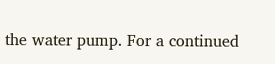the water pump. For a continued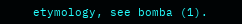etymology, see bomba (1).